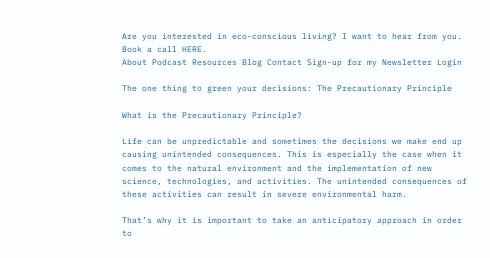Are you interested in eco-conscious living? I want to hear from you. Book a call HERE.
About Podcast Resources Blog Contact Sign-up for my Newsletter Login

The one thing to green your decisions: The Precautionary Principle

What is the Precautionary Principle?

Life can be unpredictable and sometimes the decisions we make end up causing unintended consequences. This is especially the case when it comes to the natural environment and the implementation of new science, technologies, and activities. The unintended consequences of these activities can result in severe environmental harm.

That’s why it is important to take an anticipatory approach in order to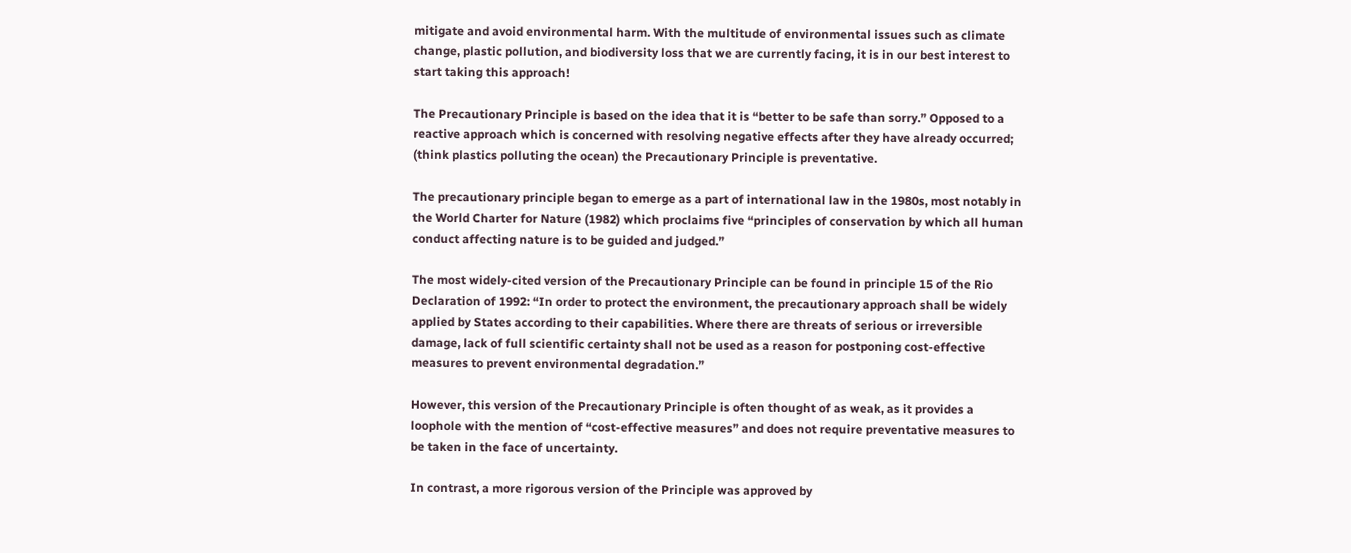mitigate and avoid environmental harm. With the multitude of environmental issues such as climate change, plastic pollution, and biodiversity loss that we are currently facing, it is in our best interest to start taking this approach!

The Precautionary Principle is based on the idea that it is “better to be safe than sorry.” Opposed to a reactive approach which is concerned with resolving negative effects after they have already occurred; (think plastics polluting the ocean) the Precautionary Principle is preventative.

The precautionary principle began to emerge as a part of international law in the 1980s, most notably in the World Charter for Nature (1982) which proclaims five “principles of conservation by which all human conduct affecting nature is to be guided and judged.”

The most widely-cited version of the Precautionary Principle can be found in principle 15 of the Rio Declaration of 1992: “In order to protect the environment, the precautionary approach shall be widely applied by States according to their capabilities. Where there are threats of serious or irreversible damage, lack of full scientific certainty shall not be used as a reason for postponing cost-effective measures to prevent environmental degradation.”

However, this version of the Precautionary Principle is often thought of as weak, as it provides a loophole with the mention of “cost-effective measures” and does not require preventative measures to be taken in the face of uncertainty.

In contrast, a more rigorous version of the Principle was approved by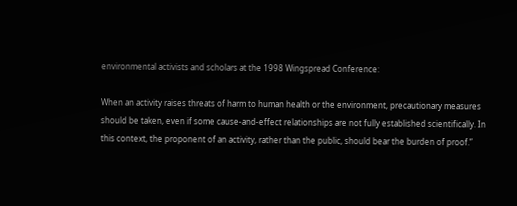environmental activists and scholars at the 1998 Wingspread Conference:

When an activity raises threats of harm to human health or the environment, precautionary measures should be taken, even if some cause-and-effect relationships are not fully established scientifically. In this context, the proponent of an activity, rather than the public, should bear the burden of proof.”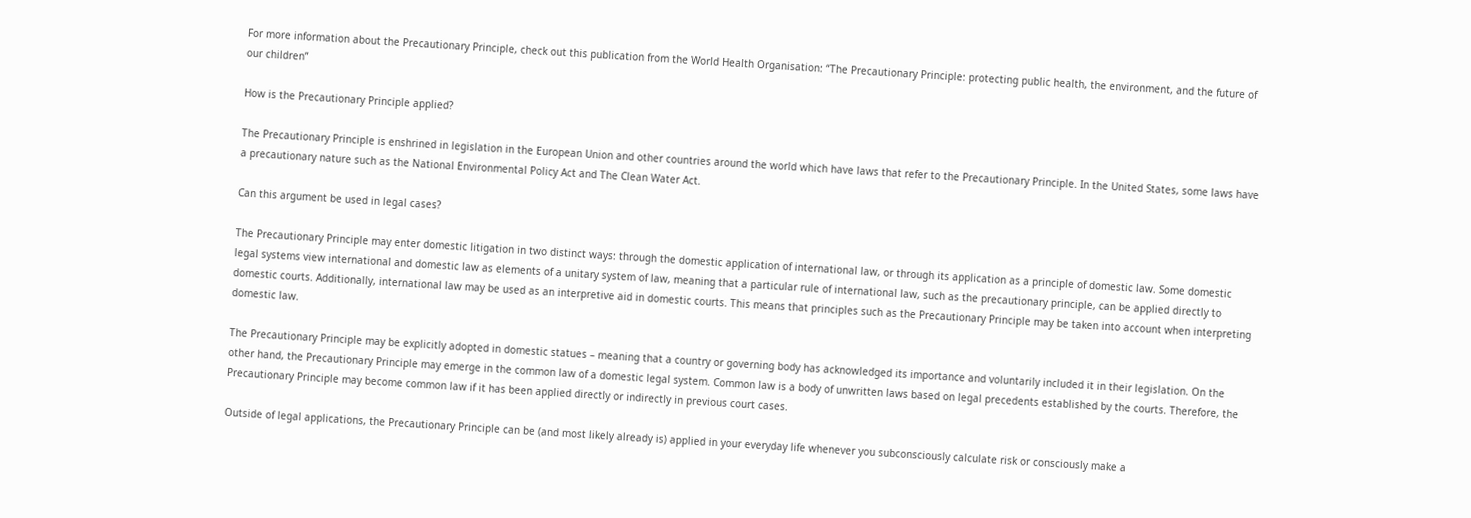For more information about the Precautionary Principle, check out this publication from the World Health Organisation: “The Precautionary Principle: protecting public health, the environment, and the future of our children”

How is the Precautionary Principle applied?

The Precautionary Principle is enshrined in legislation in the European Union and other countries around the world which have laws that refer to the Precautionary Principle. In the United States, some laws have a precautionary nature such as the National Environmental Policy Act and The Clean Water Act.

Can this argument be used in legal cases?

The Precautionary Principle may enter domestic litigation in two distinct ways: through the domestic application of international law, or through its application as a principle of domestic law. Some domestic legal systems view international and domestic law as elements of a unitary system of law, meaning that a particular rule of international law, such as the precautionary principle, can be applied directly to domestic courts. Additionally, international law may be used as an interpretive aid in domestic courts. This means that principles such as the Precautionary Principle may be taken into account when interpreting domestic law.

The Precautionary Principle may be explicitly adopted in domestic statues – meaning that a country or governing body has acknowledged its importance and voluntarily included it in their legislation. On the other hand, the Precautionary Principle may emerge in the common law of a domestic legal system. Common law is a body of unwritten laws based on legal precedents established by the courts. Therefore, the Precautionary Principle may become common law if it has been applied directly or indirectly in previous court cases.

Outside of legal applications, the Precautionary Principle can be (and most likely already is) applied in your everyday life whenever you subconsciously calculate risk or consciously make a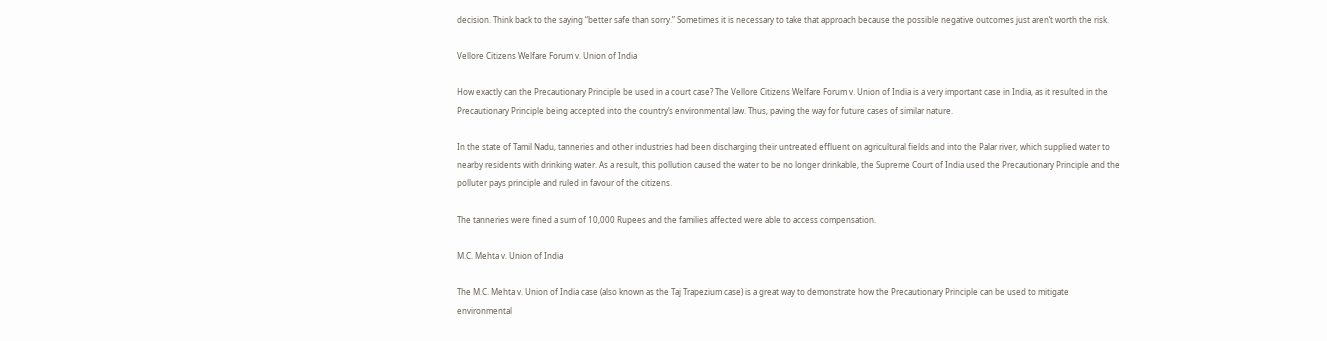decision. Think back to the saying “better safe than sorry.” Sometimes it is necessary to take that approach because the possible negative outcomes just aren’t worth the risk.

Vellore Citizens Welfare Forum v. Union of India

How exactly can the Precautionary Principle be used in a court case? The Vellore Citizens Welfare Forum v. Union of India is a very important case in India, as it resulted in the Precautionary Principle being accepted into the country’s environmental law. Thus, paving the way for future cases of similar nature.

In the state of Tamil Nadu, tanneries and other industries had been discharging their untreated effluent on agricultural fields and into the Palar river, which supplied water to nearby residents with drinking water. As a result, this pollution caused the water to be no longer drinkable, the Supreme Court of India used the Precautionary Principle and the polluter pays principle and ruled in favour of the citizens.

The tanneries were fined a sum of 10,000 Rupees and the families affected were able to access compensation.

M.C. Mehta v. Union of India

The M.C. Mehta v. Union of India case (also known as the Taj Trapezium case) is a great way to demonstrate how the Precautionary Principle can be used to mitigate environmental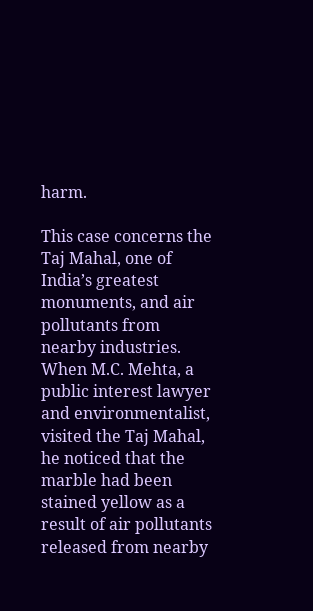harm.

This case concerns the Taj Mahal, one of India’s greatest monuments, and air pollutants from nearby industries. When M.C. Mehta, a public interest lawyer and environmentalist, visited the Taj Mahal, he noticed that the marble had been stained yellow as a result of air pollutants released from nearby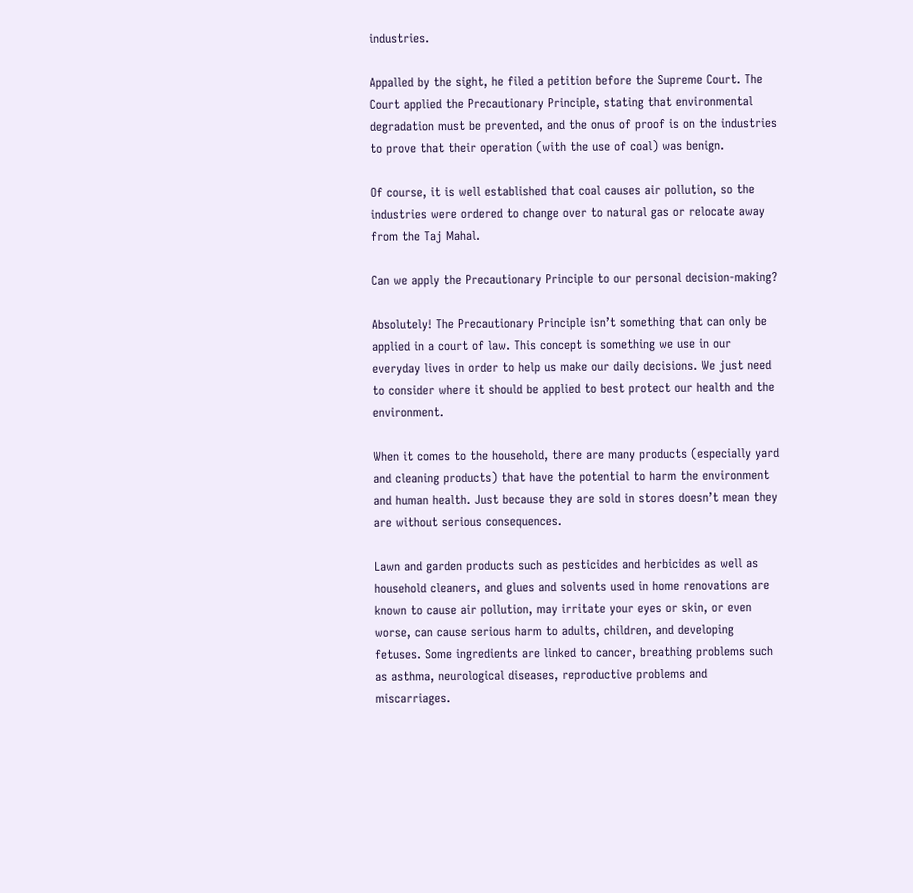industries.

Appalled by the sight, he filed a petition before the Supreme Court. The Court applied the Precautionary Principle, stating that environmental degradation must be prevented, and the onus of proof is on the industries to prove that their operation (with the use of coal) was benign.

Of course, it is well established that coal causes air pollution, so the industries were ordered to change over to natural gas or relocate away from the Taj Mahal.

Can we apply the Precautionary Principle to our personal decision-making?

Absolutely! The Precautionary Principle isn’t something that can only be applied in a court of law. This concept is something we use in our everyday lives in order to help us make our daily decisions. We just need to consider where it should be applied to best protect our health and the environment.

When it comes to the household, there are many products (especially yard and cleaning products) that have the potential to harm the environment and human health. Just because they are sold in stores doesn’t mean they are without serious consequences.

Lawn and garden products such as pesticides and herbicides as well as household cleaners, and glues and solvents used in home renovations are known to cause air pollution, may irritate your eyes or skin, or even worse, can cause serious harm to adults, children, and developing fetuses. Some ingredients are linked to cancer, breathing problems such as asthma, neurological diseases, reproductive problems and miscarriages.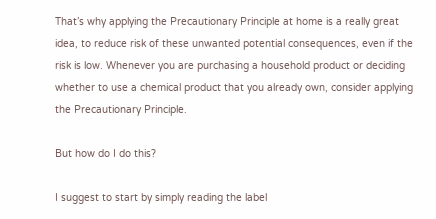That’s why applying the Precautionary Principle at home is a really great idea, to reduce risk of these unwanted potential consequences, even if the risk is low. Whenever you are purchasing a household product or deciding whether to use a chemical product that you already own, consider applying the Precautionary Principle.

But how do I do this?

I suggest to start by simply reading the label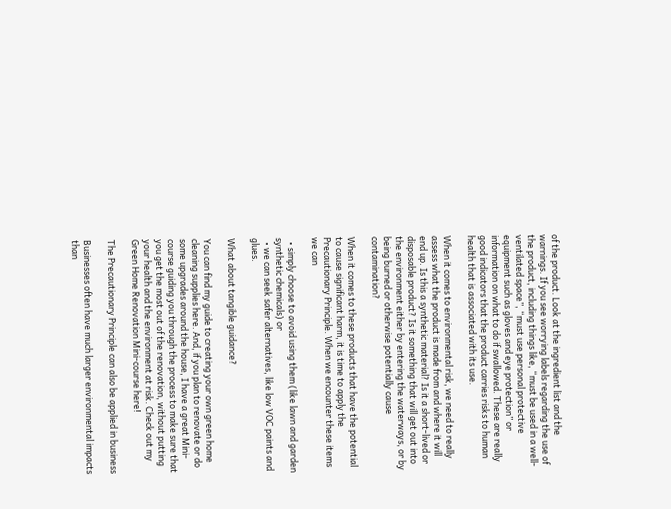of the product. Look at the ingredient list and the warnings. If you see worrying labels regarding the use of the product, including things like, “must be used in a well-ventilated space”, “must use personal protective equipment such as gloves and eye protection” or information on what to do if swallowed. These are really good indicators that the product carries risks to human health that is associated with its use.

When it comes to environmental risk, we need to really assess what the product is made from and where it will end up. Is this a synthetic material? Is it a short-lived or disposable product? Is it something that will get out into the environment either by entering the waterways, or by being burned or otherwise potentially cause contamination?

When it comes to these products that have the potential to cause significant harm, it is time to apply the Precautionary Principle. When we encounter these items we can

  • simply choose to avoid using them (like lawn and garden synthetic chemicals) or
  • we can seek safer alternatives, like low VOC paints and glues.

What about tangible guidance?

You can find my guide to creating your own green home cleaning supplies here. And, if you plan to renovate or do some upgrades around the house, I have a great Mini-course guiding you through the process to make sure that you get the most out of the renovation, without putting your health and the environment at risk. Check out my Green Home Renovation Mini-course here!

The Precautionary Principle can also be applied in business

Businesses often have much larger environmental impacts than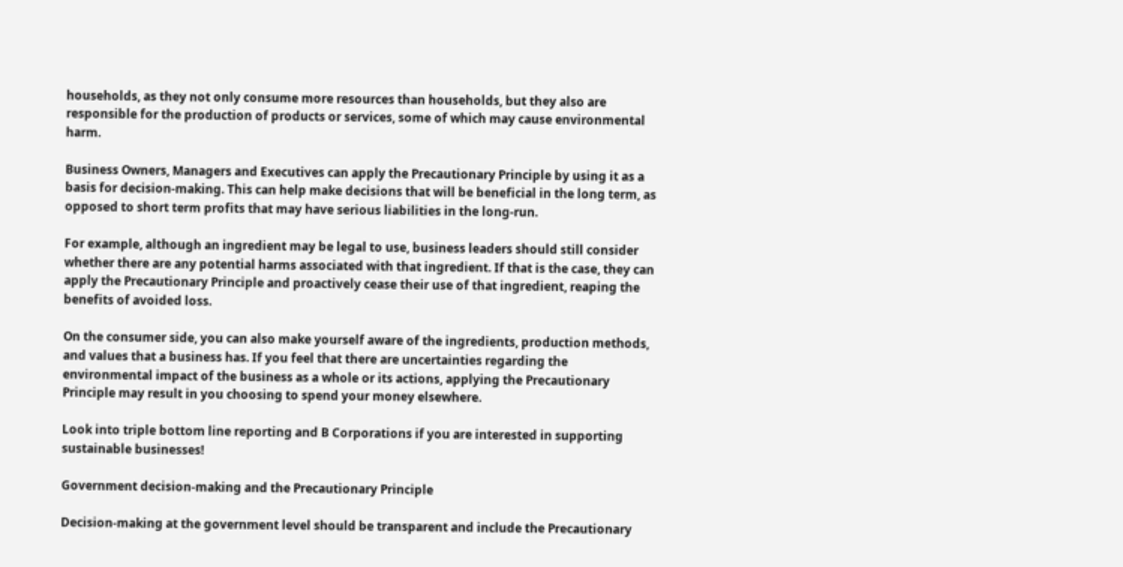households, as they not only consume more resources than households, but they also are responsible for the production of products or services, some of which may cause environmental harm.

Business Owners, Managers and Executives can apply the Precautionary Principle by using it as a basis for decision-making. This can help make decisions that will be beneficial in the long term, as opposed to short term profits that may have serious liabilities in the long-run.

For example, although an ingredient may be legal to use, business leaders should still consider whether there are any potential harms associated with that ingredient. If that is the case, they can apply the Precautionary Principle and proactively cease their use of that ingredient, reaping the benefits of avoided loss.

On the consumer side, you can also make yourself aware of the ingredients, production methods, and values that a business has. If you feel that there are uncertainties regarding the environmental impact of the business as a whole or its actions, applying the Precautionary Principle may result in you choosing to spend your money elsewhere.

Look into triple bottom line reporting and B Corporations if you are interested in supporting sustainable businesses!

Government decision-making and the Precautionary Principle

Decision-making at the government level should be transparent and include the Precautionary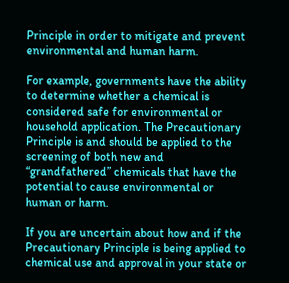Principle in order to mitigate and prevent environmental and human harm.

For example, governments have the ability to determine whether a chemical is considered safe for environmental or household application. The Precautionary Principle is and should be applied to the screening of both new and “grandfathered” chemicals that have the potential to cause environmental or human or harm.

If you are uncertain about how and if the Precautionary Principle is being applied to chemical use and approval in your state or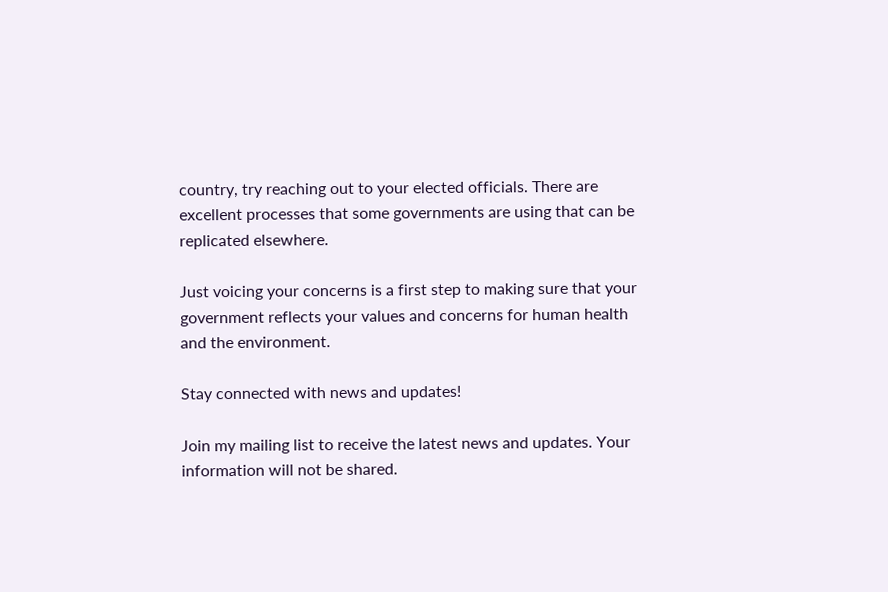country, try reaching out to your elected officials. There are excellent processes that some governments are using that can be replicated elsewhere.

Just voicing your concerns is a first step to making sure that your government reflects your values and concerns for human health and the environment.

Stay connected with news and updates!

Join my mailing list to receive the latest news and updates. Your information will not be shared.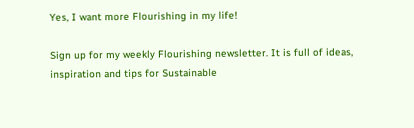Yes, I want more Flourishing in my life!

Sign up for my weekly Flourishing newsletter. It is full of ideas, inspiration and tips for Sustainable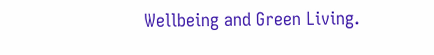Wellbeing and Green Living.